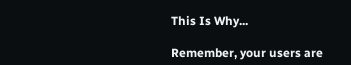This Is Why...

Remember, your users are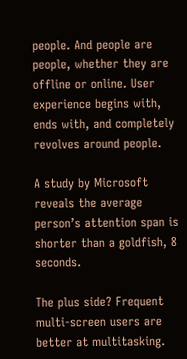people. And people are people, whether they are offline or online. User experience begins with, ends with, and completely revolves around people.

A study by Microsoft reveals the average person’s attention span is shorter than a goldfish, 8 seconds.

The plus side? Frequent multi-screen users are better at multitasking.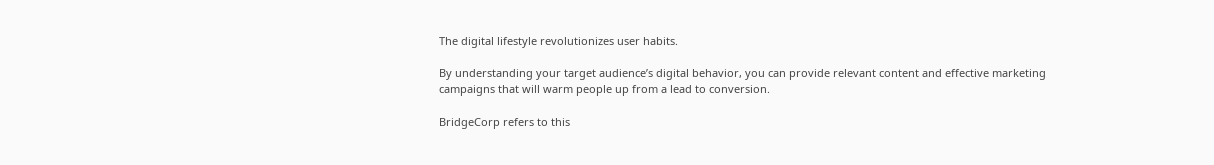The digital lifestyle revolutionizes user habits.

By understanding your target audience’s digital behavior, you can provide relevant content and effective marketing campaigns that will warm people up from a lead to conversion.

BridgeCorp refers to this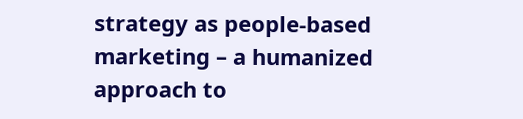strategy as people-based marketing – a humanized approach to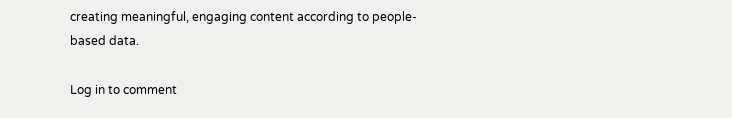creating meaningful, engaging content according to people-based data.

Log in to comment